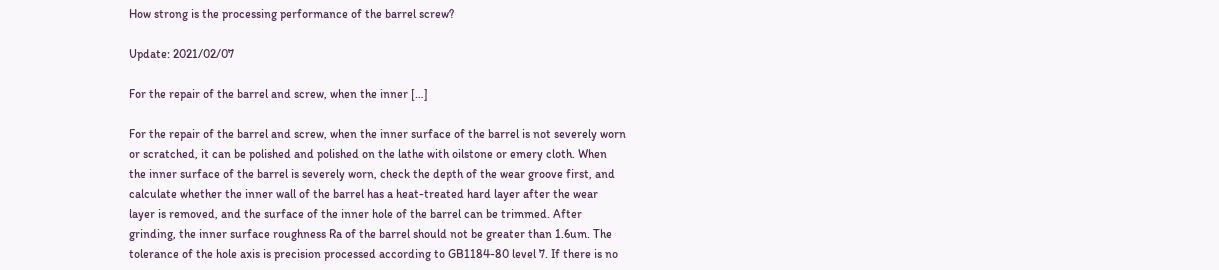How strong is the processing performance of the barrel screw?

Update: 2021/02/07

For the repair of the barrel and screw, when the inner […]

For the repair of the barrel and screw, when the inner surface of the barrel is not severely worn or scratched, it can be polished and polished on the lathe with oilstone or emery cloth. When the inner surface of the barrel is severely worn, check the depth of the wear groove first, and calculate whether the inner wall of the barrel has a heat-treated hard layer after the wear layer is removed, and the surface of the inner hole of the barrel can be trimmed. After grinding, the inner surface roughness Ra of the barrel should not be greater than 1.6um. The tolerance of the hole axis is precision processed according to GB1184-80 level 7. If there is no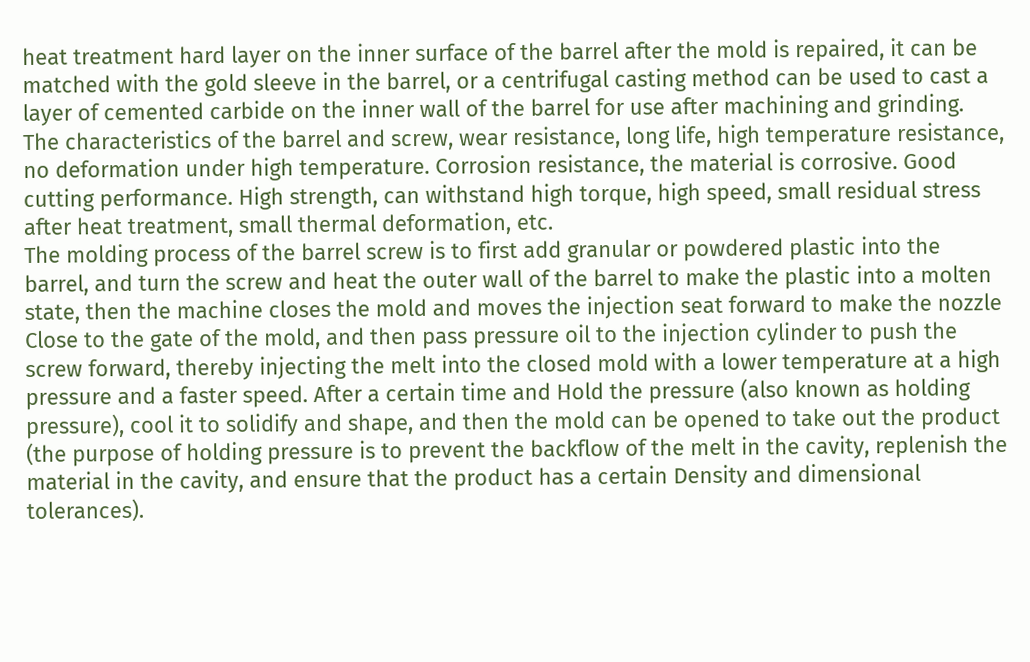heat treatment hard layer on the inner surface of the barrel after the mold is repaired, it can be matched with the gold sleeve in the barrel, or a centrifugal casting method can be used to cast a layer of cemented carbide on the inner wall of the barrel for use after machining and grinding.
The characteristics of the barrel and screw, wear resistance, long life, high temperature resistance, no deformation under high temperature. Corrosion resistance, the material is corrosive. Good cutting performance. High strength, can withstand high torque, high speed, small residual stress after heat treatment, small thermal deformation, etc.
The molding process of the barrel screw is to first add granular or powdered plastic into the barrel, and turn the screw and heat the outer wall of the barrel to make the plastic into a molten state, then the machine closes the mold and moves the injection seat forward to make the nozzle Close to the gate of the mold, and then pass pressure oil to the injection cylinder to push the screw forward, thereby injecting the melt into the closed mold with a lower temperature at a high pressure and a faster speed. After a certain time and Hold the pressure (also known as holding pressure), cool it to solidify and shape, and then the mold can be opened to take out the product (the purpose of holding pressure is to prevent the backflow of the melt in the cavity, replenish the material in the cavity, and ensure that the product has a certain Density and dimensional tolerances).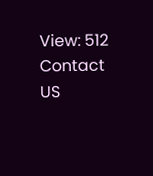View: 512
Contact US